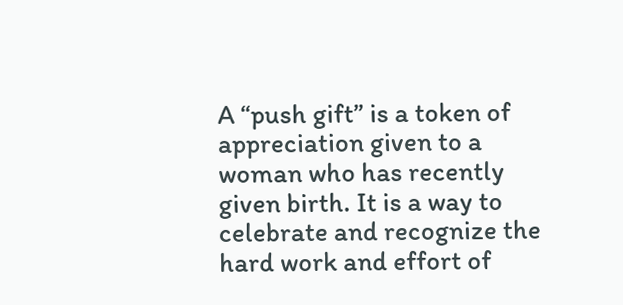A “push gift” is a token of appreciation given to a woman who has recently given birth. It is a way to celebrate and recognize the hard work and effort of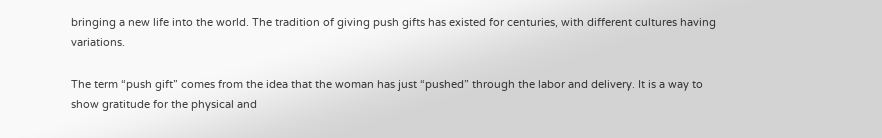bringing a new life into the world. The tradition of giving push gifts has existed for centuries, with different cultures having variations.

The term “push gift” comes from the idea that the woman has just “pushed” through the labor and delivery. It is a way to show gratitude for the physical and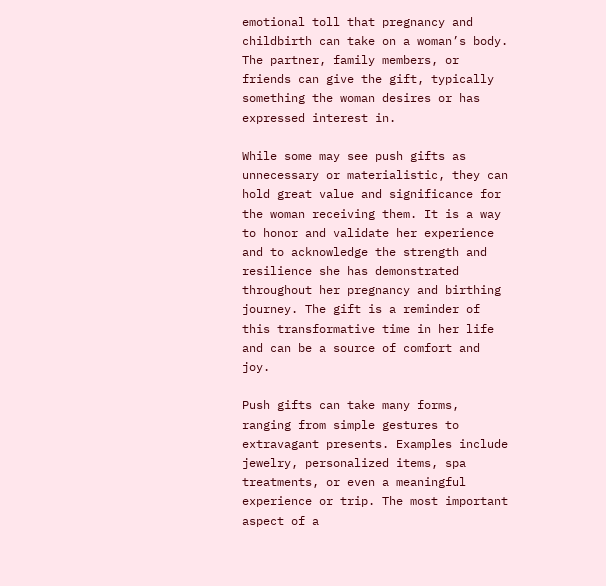emotional toll that pregnancy and childbirth can take on a woman’s body. The partner, family members, or friends can give the gift, typically something the woman desires or has expressed interest in.

While some may see push gifts as unnecessary or materialistic, they can hold great value and significance for the woman receiving them. It is a way to honor and validate her experience and to acknowledge the strength and resilience she has demonstrated throughout her pregnancy and birthing journey. The gift is a reminder of this transformative time in her life and can be a source of comfort and joy.

Push gifts can take many forms, ranging from simple gestures to extravagant presents. Examples include jewelry, personalized items, spa treatments, or even a meaningful experience or trip. The most important aspect of a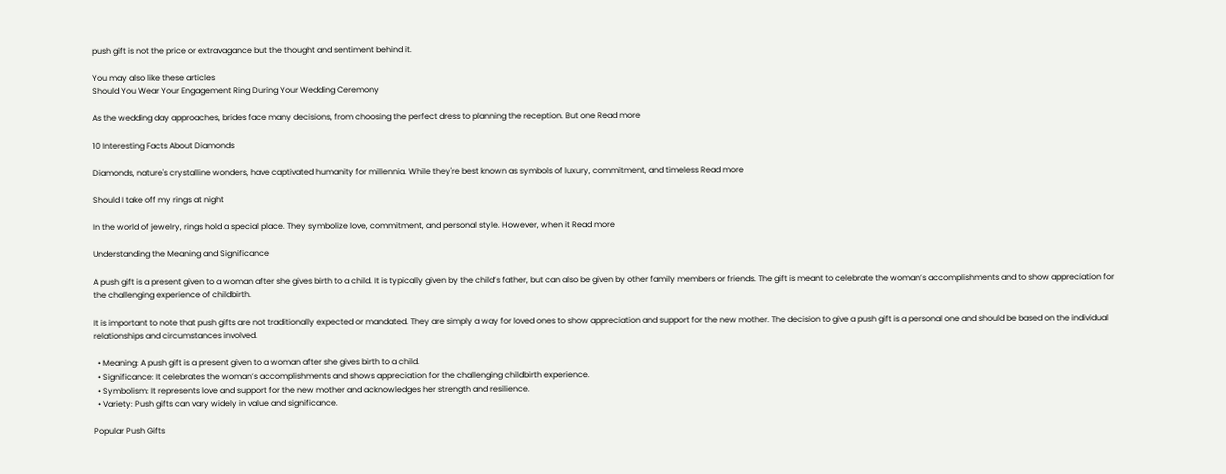push gift is not the price or extravagance but the thought and sentiment behind it.

You may also like these articles
Should You Wear Your Engagement Ring During Your Wedding Ceremony

As the wedding day approaches, brides face many decisions, from choosing the perfect dress to planning the reception. But one Read more

10 Interesting Facts About Diamonds

Diamonds, nature's crystalline wonders, have captivated humanity for millennia. While they're best known as symbols of luxury, commitment, and timeless Read more

Should I take off my rings at night

In the world of jewelry, rings hold a special place. They symbolize love, commitment, and personal style. However, when it Read more

Understanding the Meaning and Significance

A push gift is a present given to a woman after she gives birth to a child. It is typically given by the child’s father, but can also be given by other family members or friends. The gift is meant to celebrate the woman’s accomplishments and to show appreciation for the challenging experience of childbirth.

It is important to note that push gifts are not traditionally expected or mandated. They are simply a way for loved ones to show appreciation and support for the new mother. The decision to give a push gift is a personal one and should be based on the individual relationships and circumstances involved.

  • Meaning: A push gift is a present given to a woman after she gives birth to a child.
  • Significance: It celebrates the woman’s accomplishments and shows appreciation for the challenging childbirth experience.
  • Symbolism: It represents love and support for the new mother and acknowledges her strength and resilience.
  • Variety: Push gifts can vary widely in value and significance.

Popular Push Gifts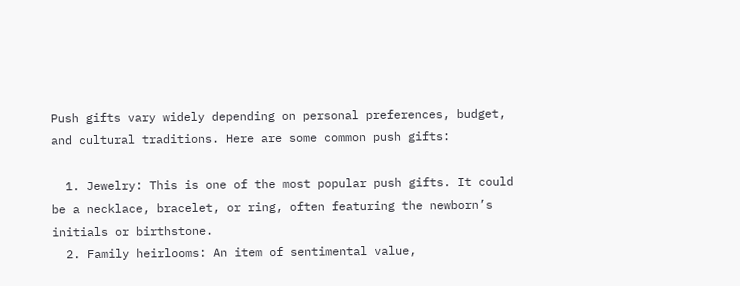Push gifts vary widely depending on personal preferences, budget, and cultural traditions. Here are some common push gifts:

  1. Jewelry: This is one of the most popular push gifts. It could be a necklace, bracelet, or ring, often featuring the newborn’s initials or birthstone.
  2. Family heirlooms: An item of sentimental value,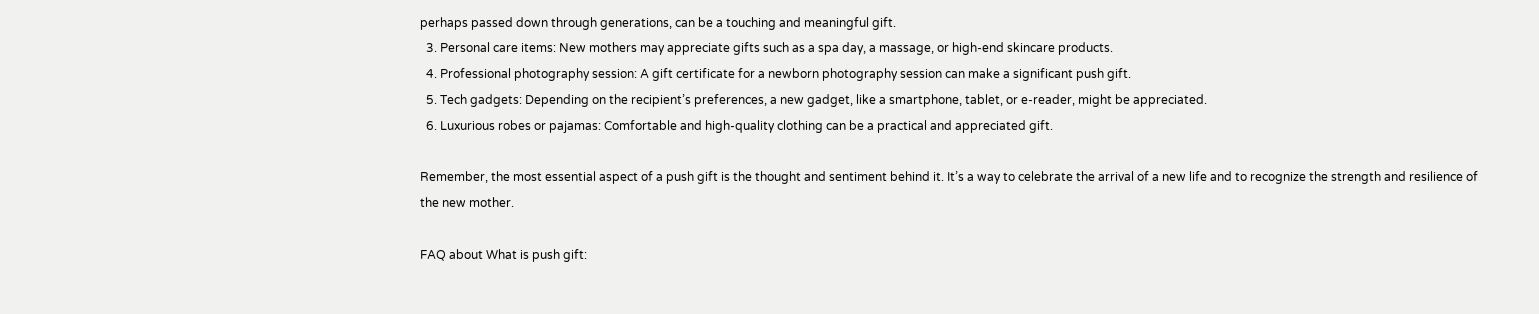perhaps passed down through generations, can be a touching and meaningful gift.
  3. Personal care items: New mothers may appreciate gifts such as a spa day, a massage, or high-end skincare products.
  4. Professional photography session: A gift certificate for a newborn photography session can make a significant push gift.
  5. Tech gadgets: Depending on the recipient’s preferences, a new gadget, like a smartphone, tablet, or e-reader, might be appreciated.
  6. Luxurious robes or pajamas: Comfortable and high-quality clothing can be a practical and appreciated gift.

Remember, the most essential aspect of a push gift is the thought and sentiment behind it. It’s a way to celebrate the arrival of a new life and to recognize the strength and resilience of the new mother.

FAQ about What is push gift: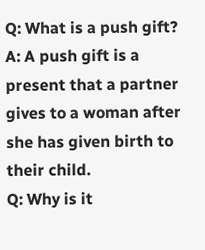Q: What is a push gift?
A: A push gift is a present that a partner gives to a woman after she has given birth to their child.
Q: Why is it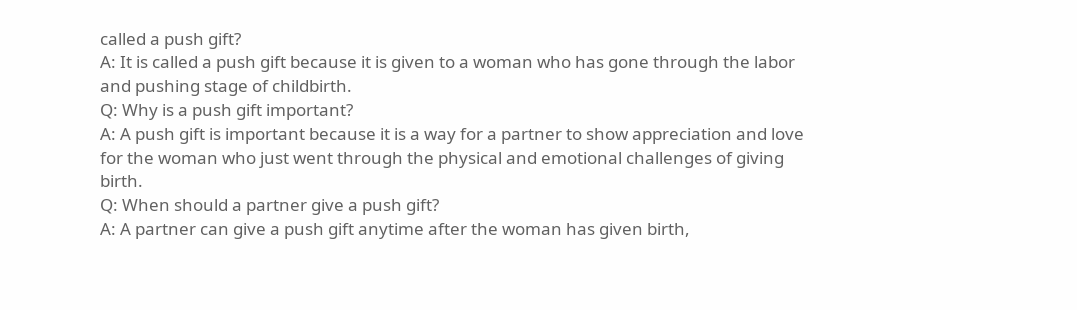called a push gift?
A: It is called a push gift because it is given to a woman who has gone through the labor and pushing stage of childbirth.
Q: Why is a push gift important?
A: A push gift is important because it is a way for a partner to show appreciation and love for the woman who just went through the physical and emotional challenges of giving birth.
Q: When should a partner give a push gift?
A: A partner can give a push gift anytime after the woman has given birth,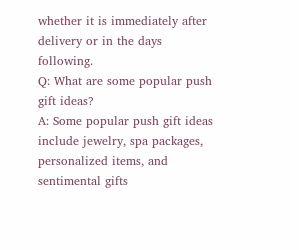whether it is immediately after delivery or in the days following.
Q: What are some popular push gift ideas?
A: Some popular push gift ideas include jewelry, spa packages, personalized items, and sentimental gifts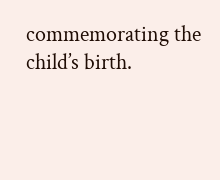commemorating the child’s birth.